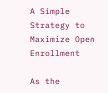A Simple Strategy to Maximize Open Enrollment

As the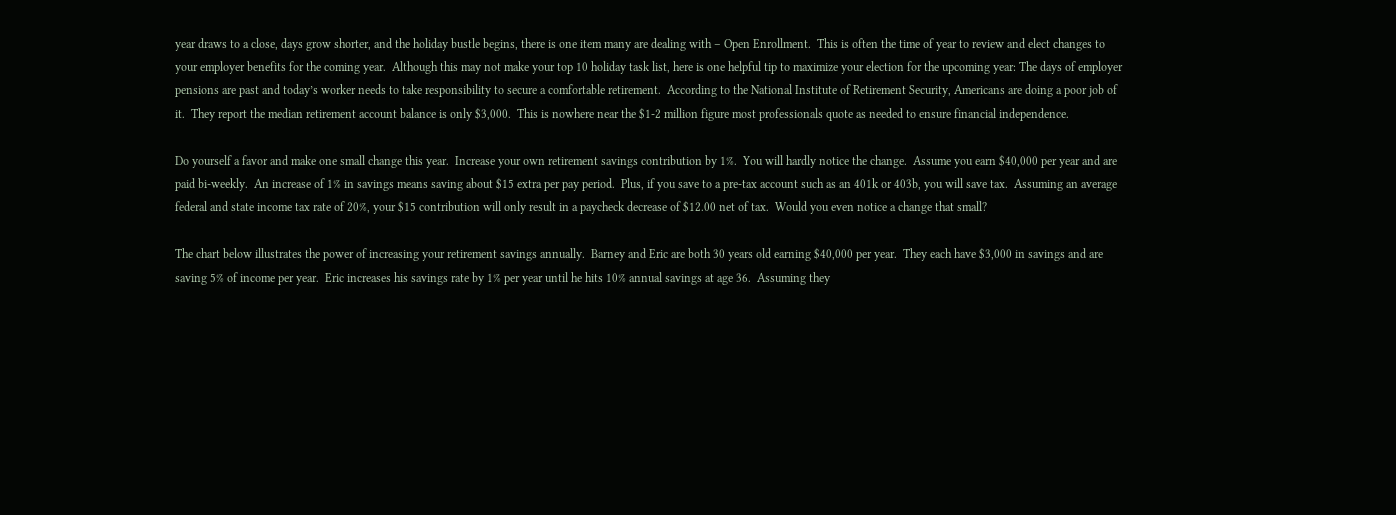year draws to a close, days grow shorter, and the holiday bustle begins, there is one item many are dealing with – Open Enrollment.  This is often the time of year to review and elect changes to your employer benefits for the coming year.  Although this may not make your top 10 holiday task list, here is one helpful tip to maximize your election for the upcoming year: The days of employer pensions are past and today’s worker needs to take responsibility to secure a comfortable retirement.  According to the National Institute of Retirement Security, Americans are doing a poor job of it.  They report the median retirement account balance is only $3,000.  This is nowhere near the $1-2 million figure most professionals quote as needed to ensure financial independence.

Do yourself a favor and make one small change this year.  Increase your own retirement savings contribution by 1%.  You will hardly notice the change.  Assume you earn $40,000 per year and are paid bi-weekly.  An increase of 1% in savings means saving about $15 extra per pay period.  Plus, if you save to a pre-tax account such as an 401k or 403b, you will save tax.  Assuming an average federal and state income tax rate of 20%, your $15 contribution will only result in a paycheck decrease of $12.00 net of tax.  Would you even notice a change that small?

The chart below illustrates the power of increasing your retirement savings annually.  Barney and Eric are both 30 years old earning $40,000 per year.  They each have $3,000 in savings and are saving 5% of income per year.  Eric increases his savings rate by 1% per year until he hits 10% annual savings at age 36.  Assuming they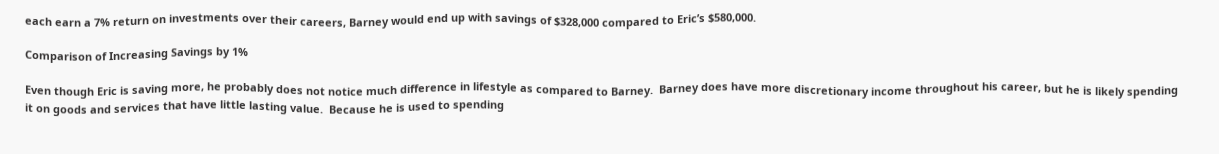each earn a 7% return on investments over their careers, Barney would end up with savings of $328,000 compared to Eric’s $580,000.

Comparison of Increasing Savings by 1%

Even though Eric is saving more, he probably does not notice much difference in lifestyle as compared to Barney.  Barney does have more discretionary income throughout his career, but he is likely spending it on goods and services that have little lasting value.  Because he is used to spending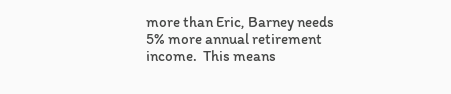more than Eric, Barney needs 5% more annual retirement income.  This means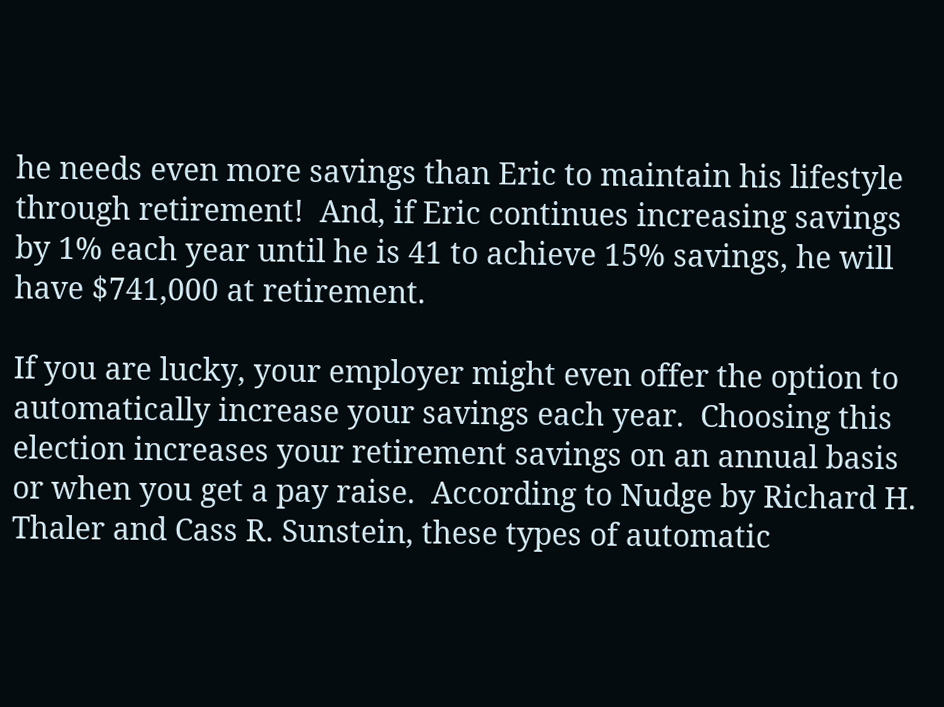he needs even more savings than Eric to maintain his lifestyle through retirement!  And, if Eric continues increasing savings by 1% each year until he is 41 to achieve 15% savings, he will have $741,000 at retirement.

If you are lucky, your employer might even offer the option to automatically increase your savings each year.  Choosing this election increases your retirement savings on an annual basis or when you get a pay raise.  According to Nudge by Richard H. Thaler and Cass R. Sunstein, these types of automatic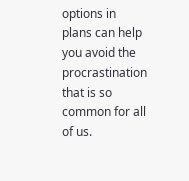options in plans can help you avoid the procrastination that is so common for all of us.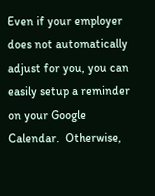Even if your employer does not automatically adjust for you, you can easily setup a reminder on your Google Calendar.  Otherwise,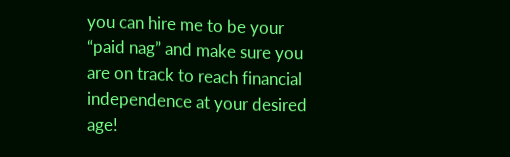you can hire me to be your “paid nag” and make sure you are on track to reach financial independence at your desired age!